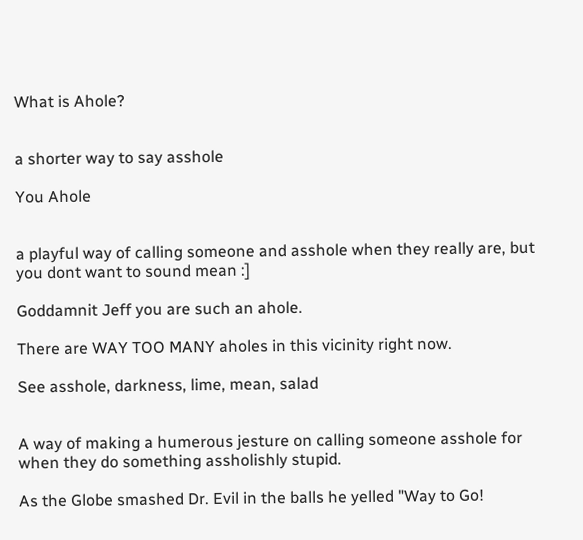What is Ahole?


a shorter way to say asshole

You Ahole


a playful way of calling someone and asshole when they really are, but you dont want to sound mean :]

Goddamnit Jeff you are such an ahole.

There are WAY TOO MANY aholes in this vicinity right now.

See asshole, darkness, lime, mean, salad


A way of making a humerous jesture on calling someone asshole for when they do something assholishly stupid.

As the Globe smashed Dr. Evil in the balls he yelled "Way to Go!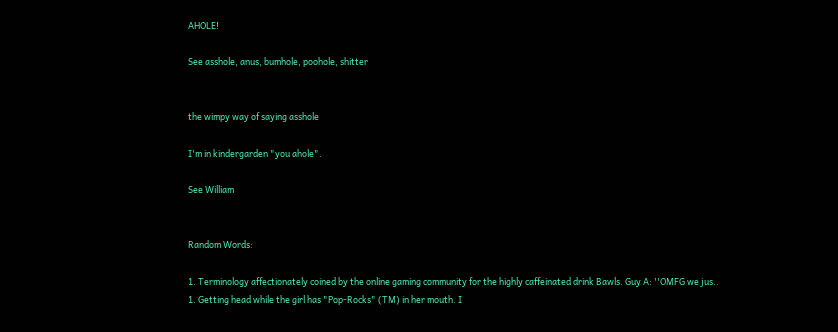AHOLE!

See asshole, anus, bumhole, poohole, shitter


the wimpy way of saying asshole

I'm in kindergarden "you ahole".

See William


Random Words:

1. Terminology affectionately coined by the online gaming community for the highly caffeinated drink Bawls. Guy A: ''OMFG we jus..
1. Getting head while the girl has "Pop-Rocks" (TM) in her mouth. I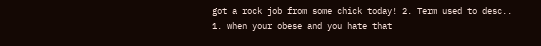got a rock job from some chick today! 2. Term used to desc..
1. when your obese and you hate that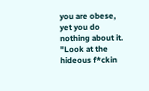you are obese, yet you do nothing about it. "Look at the hideous f*ckin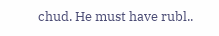chud. He must have rubl..